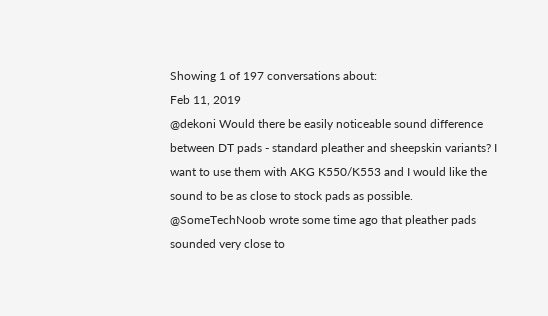Showing 1 of 197 conversations about:
Feb 11, 2019
@dekoni Would there be easily noticeable sound difference between DT pads - standard pleather and sheepskin variants? I want to use them with AKG K550/K553 and I would like the sound to be as close to stock pads as possible. @SomeTechNoob wrote some time ago that pleather pads sounded very close to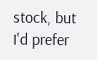stock, but I'd prefer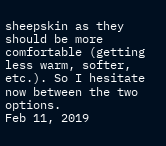sheepskin as they should be more comfortable (getting less warm, softer, etc.). So I hesitate now between the two options.
Feb 11, 2019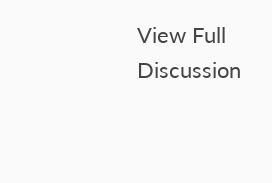View Full Discussion